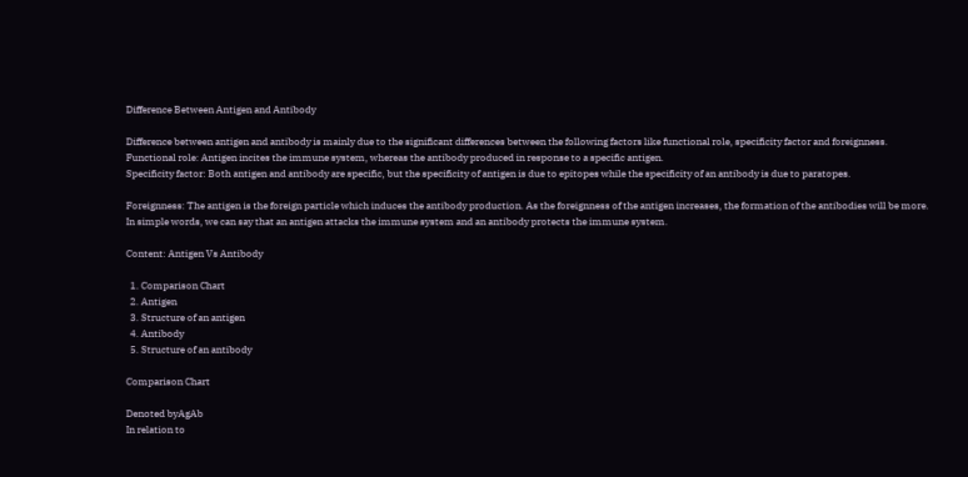Difference Between Antigen and Antibody

Difference between antigen and antibody is mainly due to the significant differences between the following factors like functional role, specificity factor and foreignness.
Functional role: Antigen incites the immune system, whereas the antibody produced in response to a specific antigen.
Specificity factor: Both antigen and antibody are specific, but the specificity of antigen is due to epitopes while the specificity of an antibody is due to paratopes.

Foreignness: The antigen is the foreign particle which induces the antibody production. As the foreignness of the antigen increases, the formation of the antibodies will be more.
In simple words, we can say that an antigen attacks the immune system and an antibody protects the immune system.

Content: Antigen Vs Antibody

  1. Comparison Chart
  2. Antigen
  3. Structure of an antigen
  4. Antibody
  5. Structure of an antibody

Comparison Chart

Denoted byAgAb
In relation to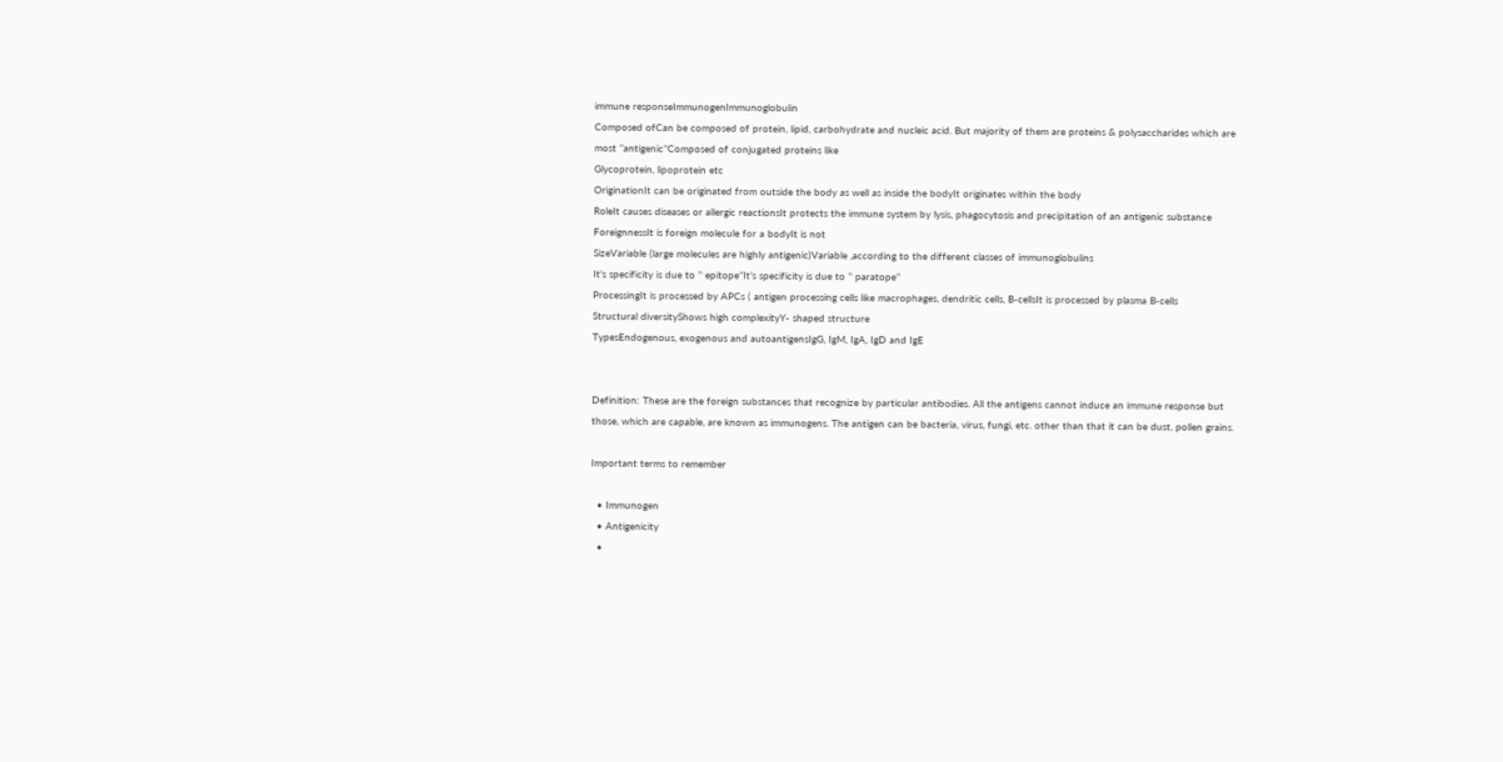immune responseImmunogenImmunoglobulin
Composed ofCan be composed of protein, lipid, carbohydrate and nucleic acid. But majority of them are proteins & polysaccharides which are most ‘’antigenic’’Composed of conjugated proteins like
Glycoprotein, lipoprotein etc
OriginationIt can be originated from outside the body as well as inside the bodyIt originates within the body
RoleIt causes diseases or allergic reactionsIt protects the immune system by lysis, phagocytosis and precipitation of an antigenic substance
ForeignnessIt is foreign molecule for a bodyIt is not
SizeVariable (large molecules are highly antigenic)Variable ,according to the different classes of immunoglobulins
It’s specificity is due to ‘’ epitope’’It’s specificity is due to ‘’ paratope’’
ProcessingIt is processed by APCs ( antigen processing cells like macrophages, dendritic cells, B-cellsIt is processed by plasma B-cells
Structural diversityShows high complexityY- shaped structure
TypesEndogenous, exogenous and autoantigensIgG, IgM, IgA, IgD and IgE


Definition: These are the foreign substances that recognize by particular antibodies. All the antigens cannot induce an immune response but those, which are capable, are known as immunogens. The antigen can be bacteria, virus, fungi, etc. other than that it can be dust, pollen grains.

Important terms to remember

  • Immunogen
  • Antigenicity
  •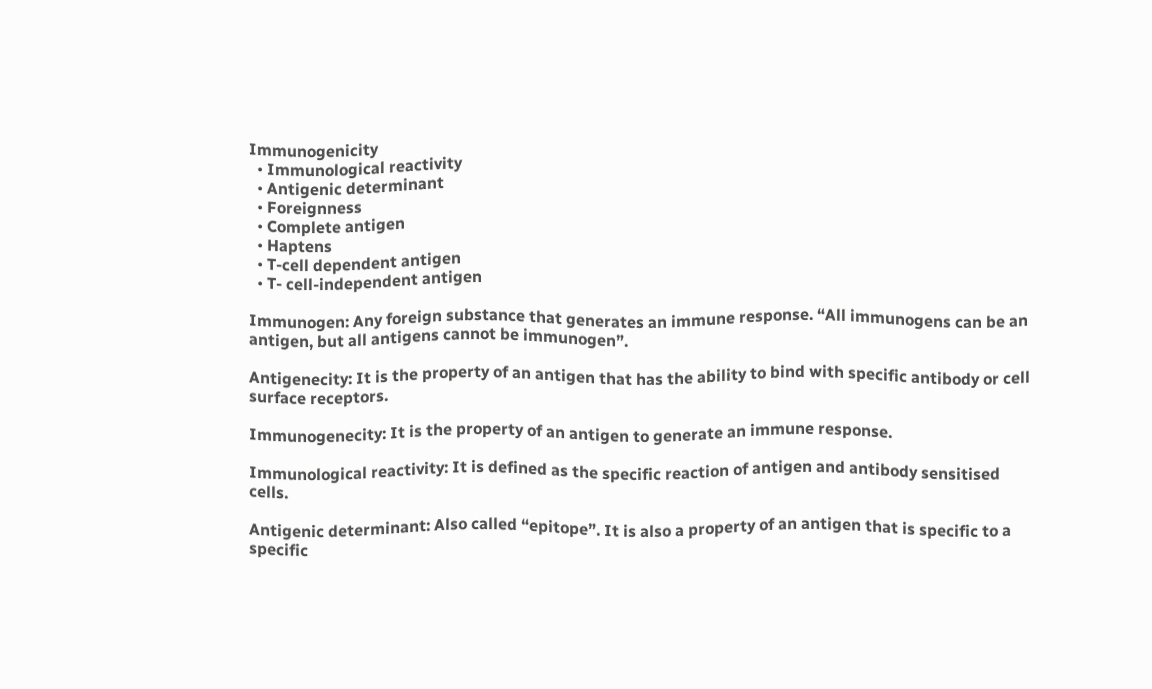Immunogenicity
  • Immunological reactivity
  • Antigenic determinant
  • Foreignness
  • Complete antigen
  • Haptens
  • T-cell dependent antigen
  • T- cell-independent antigen

Immunogen: Any foreign substance that generates an immune response. “All immunogens can be an antigen, but all antigens cannot be immunogen”.

Antigenecity: It is the property of an antigen that has the ability to bind with specific antibody or cell surface receptors.

Immunogenecity: It is the property of an antigen to generate an immune response.

Immunological reactivity: It is defined as the specific reaction of antigen and antibody sensitised cells.

Antigenic determinant: Also called “epitope”. It is also a property of an antigen that is specific to a specific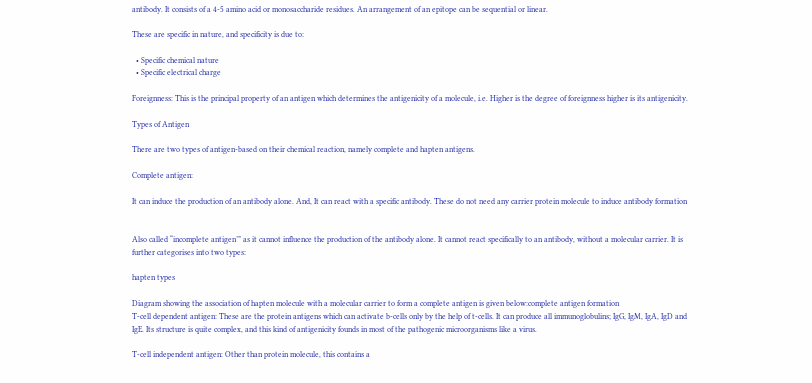antibody. It consists of a 4-5 amino acid or monosaccharide residues. An arrangement of an epitope can be sequential or linear.

These are specific in nature, and specificity is due to:

  • Specific chemical nature
  • Specific electrical charge

Foreignness: This is the principal property of an antigen which determines the antigenicity of a molecule, i.e. Higher is the degree of foreignness higher is its antigenicity.

Types of Antigen

There are two types of antigen-based on their chemical reaction, namely complete and hapten antigens.

Complete antigen:

It can induce the production of an antibody alone. And, It can react with a specific antibody. These do not need any carrier protein molecule to induce antibody formation


Also called “incomplete antigen’” as it cannot influence the production of the antibody alone. It cannot react specifically to an antibody, without a molecular carrier. It is further categorises into two types:

hapten types

Diagram showing the association of hapten molecule with a molecular carrier to form a complete antigen is given below:complete antigen formation
T-cell dependent antigen: These are the protein antigens which can activate b-cells only by the help of t-cells. It can produce all immunoglobulins; IgG, IgM, IgA, IgD and IgE. Its structure is quite complex, and this kind of antigenicity founds in most of the pathogenic microorganisms like a virus.

T-cell independent antigen: Other than protein molecule, this contains a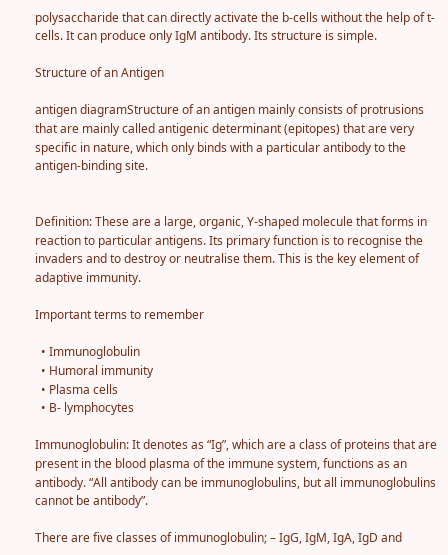polysaccharide that can directly activate the b-cells without the help of t-cells. It can produce only IgM antibody. Its structure is simple.

Structure of an Antigen

antigen diagramStructure of an antigen mainly consists of protrusions that are mainly called antigenic determinant (epitopes) that are very specific in nature, which only binds with a particular antibody to the antigen-binding site.


Definition: These are a large, organic, Y-shaped molecule that forms in reaction to particular antigens. Its primary function is to recognise the invaders and to destroy or neutralise them. This is the key element of adaptive immunity.

Important terms to remember

  • Immunoglobulin
  • Humoral immunity
  • Plasma cells
  • B- lymphocytes

Immunoglobulin: It denotes as “Ig”, which are a class of proteins that are present in the blood plasma of the immune system, functions as an antibody. “All antibody can be immunoglobulins, but all immunoglobulins cannot be antibody”.

There are five classes of immunoglobulin; – IgG, IgM, IgA, IgD and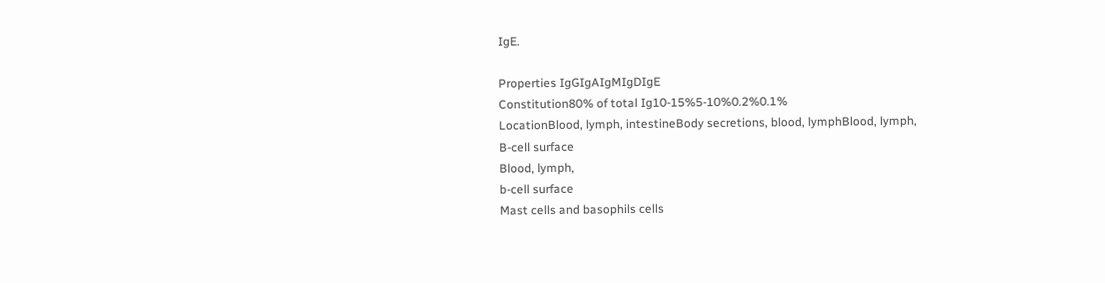IgE.

Properties IgGIgAIgMIgDIgE
Constitution80% of total Ig10-15%5-10%0.2%0.1%
LocationBlood, lymph, intestineBody secretions, blood, lymphBlood, lymph,
B-cell surface
Blood, lymph,
b-cell surface
Mast cells and basophils cells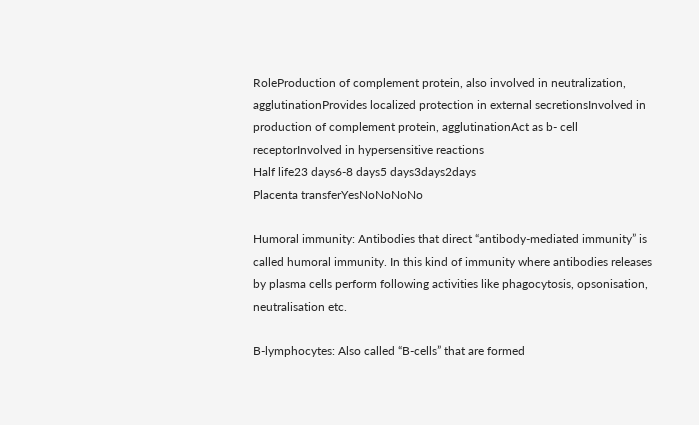RoleProduction of complement protein, also involved in neutralization, agglutinationProvides localized protection in external secretionsInvolved in production of complement protein, agglutinationAct as b- cell receptorInvolved in hypersensitive reactions
Half life23 days6-8 days5 days3days2days
Placenta transferYesNoNoNoNo

Humoral immunity: Antibodies that direct “antibody-mediated immunity” is called humoral immunity. In this kind of immunity where antibodies releases by plasma cells perform following activities like phagocytosis, opsonisation, neutralisation etc.

B-lymphocytes: Also called “B-cells” that are formed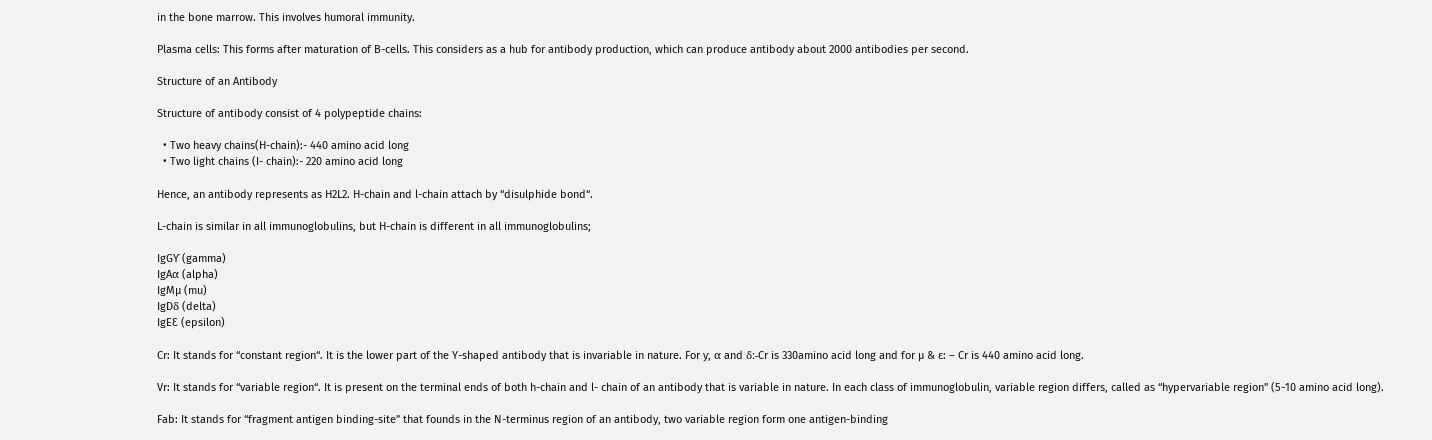in the bone marrow. This involves humoral immunity.

Plasma cells: This forms after maturation of B-cells. This considers as a hub for antibody production, which can produce antibody about 2000 antibodies per second.

Structure of an Antibody

Structure of antibody consist of 4 polypeptide chains:

  • Two heavy chains(H-chain):- 440 amino acid long
  • Two light chains (I- chain):- 220 amino acid long

Hence, an antibody represents as H2L2. H-chain and l-chain attach by “disulphide bond“.

L-chain is similar in all immunoglobulins, but H-chain is different in all immunoglobulins;

IgGƳ (gamma)
IgAα (alpha)
IgMµ (mu)
IgDδ (delta)
IgEƐ (epsilon)

Cr: It stands for “constant region“. It is the lower part of the Y-shaped antibody that is invariable in nature. For ƴ, α and δ:-Cr is 330amino acid long and for µ & ɛ: – Cr is 440 amino acid long.

Vr: It stands for “variable region“. It is present on the terminal ends of both h-chain and l- chain of an antibody that is variable in nature. In each class of immunoglobulin, variable region differs, called as “hypervariable region” (5-10 amino acid long).

Fab: It stands for “fragment antigen binding-site” that founds in the N-terminus region of an antibody, two variable region form one antigen-binding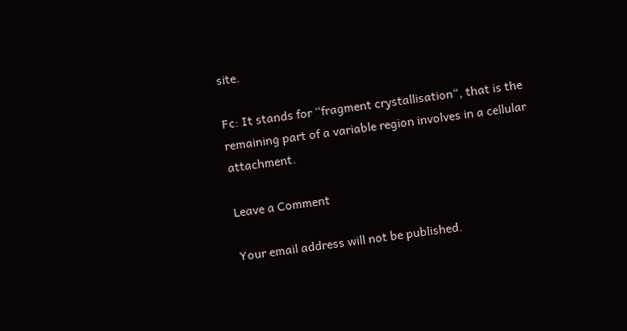site.

Fc: It stands for “fragment crystallisation“, that is the remaining part of a variable region involves in a cellular attachment.

Leave a Comment

Your email address will not be published.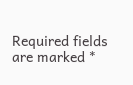Required fields are marked *